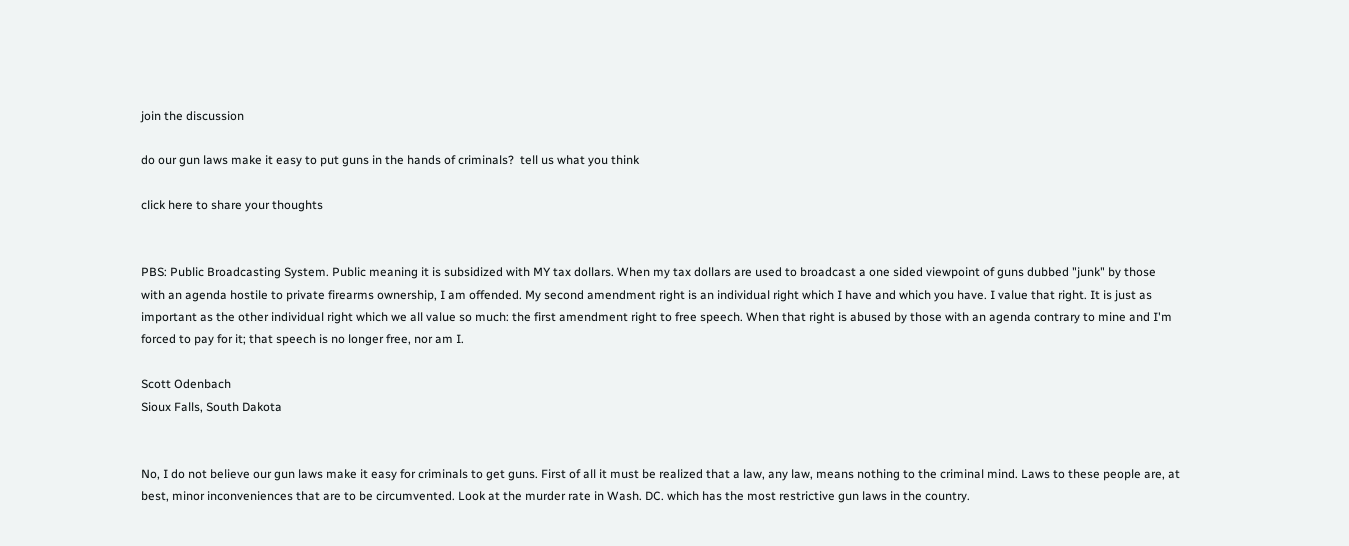join the discussion

do our gun laws make it easy to put guns in the hands of criminals?  tell us what you think

click here to share your thoughts


PBS: Public Broadcasting System. Public meaning it is subsidized with MY tax dollars. When my tax dollars are used to broadcast a one sided viewpoint of guns dubbed "junk" by those with an agenda hostile to private firearms ownership, I am offended. My second amendment right is an individual right which I have and which you have. I value that right. It is just as important as the other individual right which we all value so much: the first amendment right to free speech. When that right is abused by those with an agenda contrary to mine and I'm forced to pay for it; that speech is no longer free, nor am I.

Scott Odenbach
Sioux Falls, South Dakota


No, I do not believe our gun laws make it easy for criminals to get guns. First of all it must be realized that a law, any law, means nothing to the criminal mind. Laws to these people are, at best, minor inconveniences that are to be circumvented. Look at the murder rate in Wash. DC. which has the most restrictive gun laws in the country.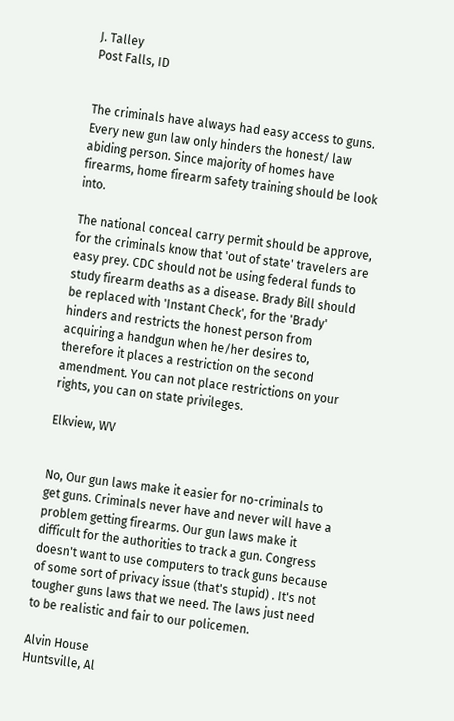J. Talley
Post Falls, ID


The criminals have always had easy access to guns. Every new gun law only hinders the honest/ law abiding person. Since majority of homes have firearms, home firearm safety training should be look into.

The national conceal carry permit should be approve, for the criminals know that 'out of state' travelers are easy prey. CDC should not be using federal funds to study firearm deaths as a disease. Brady Bill should be replaced with 'Instant Check', for the 'Brady' hinders and restricts the honest person from acquiring a handgun when he/her desires to, therefore it places a restriction on the second amendment. You can not place restrictions on your rights, you can on state privileges.

Elkview, WV


No, Our gun laws make it easier for no-criminals to get guns. Criminals never have and never will have a problem getting firearms. Our gun laws make it difficult for the authorities to track a gun. Congress doesn't want to use computers to track guns because of some sort of privacy issue (that's stupid) . It's not tougher guns laws that we need. The laws just need to be realistic and fair to our policemen.

Alvin House
Huntsville, Al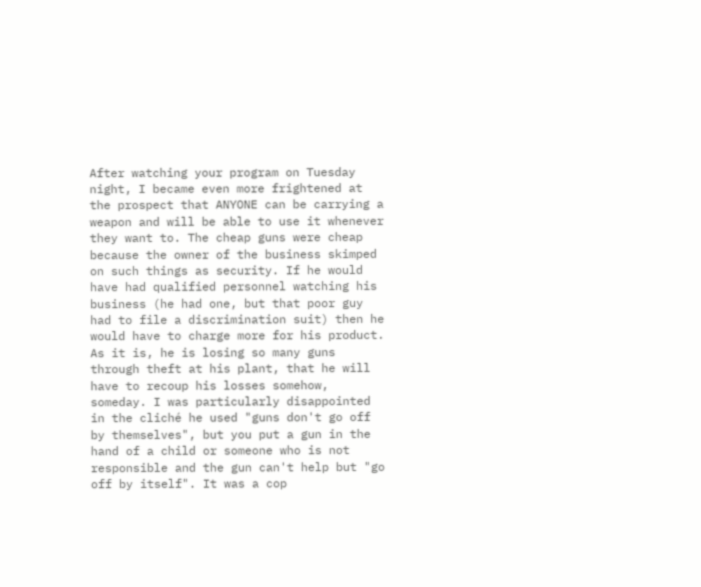After watching your program on Tuesday night, I became even more frightened at the prospect that ANYONE can be carrying a weapon and will be able to use it whenever they want to. The cheap guns were cheap because the owner of the business skimped on such things as security. If he would have had qualified personnel watching his business (he had one, but that poor guy had to file a discrimination suit) then he would have to charge more for his product. As it is, he is losing so many guns through theft at his plant, that he will have to recoup his losses somehow, someday. I was particularly disappointed in the cliché he used "guns don't go off by themselves", but you put a gun in the hand of a child or someone who is not responsible and the gun can't help but "go off by itself". It was a cop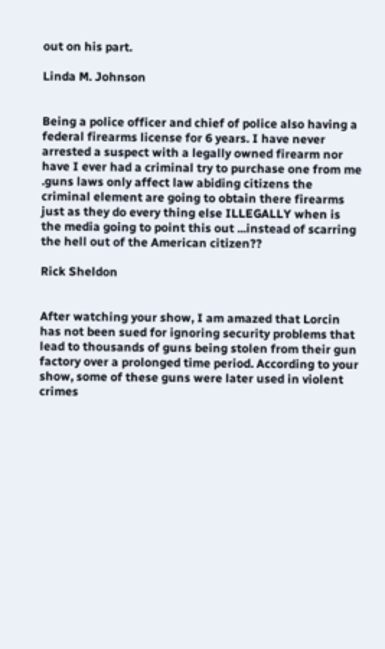out on his part.

Linda M. Johnson


Being a police officer and chief of police also having a federal firearms license for 6 years. I have never arrested a suspect with a legally owned firearm nor have I ever had a criminal try to purchase one from me .guns laws only affect law abiding citizens the criminal element are going to obtain there firearms just as they do every thing else ILLEGALLY when is the media going to point this out ...instead of scarring the hell out of the American citizen??

Rick Sheldon


After watching your show, I am amazed that Lorcin has not been sued for ignoring security problems that lead to thousands of guns being stolen from their gun factory over a prolonged time period. According to your show, some of these guns were later used in violent crimes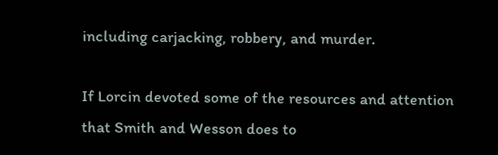including carjacking, robbery, and murder.

If Lorcin devoted some of the resources and attention that Smith and Wesson does to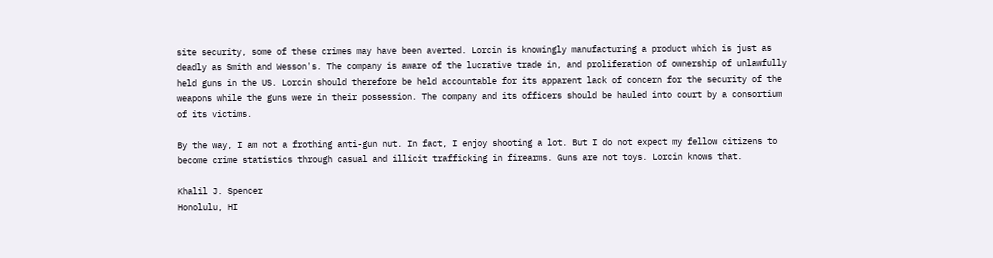site security, some of these crimes may have been averted. Lorcin is knowingly manufacturing a product which is just as deadly as Smith and Wesson's. The company is aware of the lucrative trade in, and proliferation of ownership of unlawfully held guns in the US. Lorcin should therefore be held accountable for its apparent lack of concern for the security of the weapons while the guns were in their possession. The company and its officers should be hauled into court by a consortium of its victims.

By the way, I am not a frothing anti-gun nut. In fact, I enjoy shooting a lot. But I do not expect my fellow citizens to become crime statistics through casual and illicit trafficking in firearms. Guns are not toys. Lorcin knows that.

Khalil J. Spencer
Honolulu, HI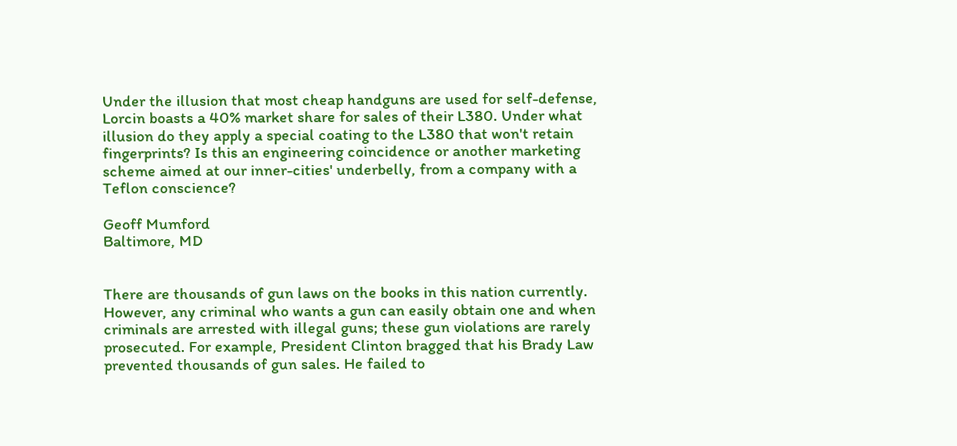Under the illusion that most cheap handguns are used for self-defense, Lorcin boasts a 40% market share for sales of their L380. Under what illusion do they apply a special coating to the L380 that won't retain fingerprints? Is this an engineering coincidence or another marketing scheme aimed at our inner-cities' underbelly, from a company with a Teflon conscience?

Geoff Mumford
Baltimore, MD


There are thousands of gun laws on the books in this nation currently. However, any criminal who wants a gun can easily obtain one and when criminals are arrested with illegal guns; these gun violations are rarely prosecuted. For example, President Clinton bragged that his Brady Law prevented thousands of gun sales. He failed to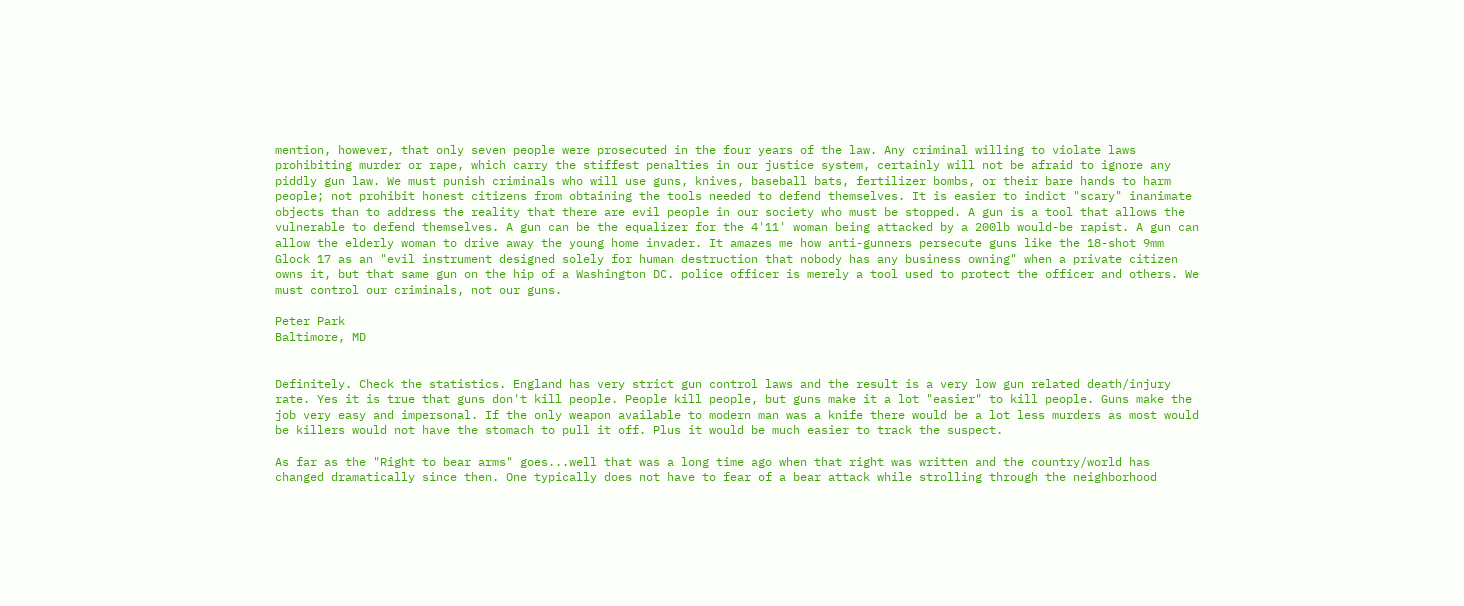mention, however, that only seven people were prosecuted in the four years of the law. Any criminal willing to violate laws prohibiting murder or rape, which carry the stiffest penalties in our justice system, certainly will not be afraid to ignore any piddly gun law. We must punish criminals who will use guns, knives, baseball bats, fertilizer bombs, or their bare hands to harm people; not prohibit honest citizens from obtaining the tools needed to defend themselves. It is easier to indict "scary" inanimate objects than to address the reality that there are evil people in our society who must be stopped. A gun is a tool that allows the vulnerable to defend themselves. A gun can be the equalizer for the 4'11' woman being attacked by a 200lb would-be rapist. A gun can allow the elderly woman to drive away the young home invader. It amazes me how anti-gunners persecute guns like the 18-shot 9mm Glock 17 as an "evil instrument designed solely for human destruction that nobody has any business owning" when a private citizen owns it, but that same gun on the hip of a Washington DC. police officer is merely a tool used to protect the officer and others. We must control our criminals, not our guns.

Peter Park
Baltimore, MD


Definitely. Check the statistics. England has very strict gun control laws and the result is a very low gun related death/injury rate. Yes it is true that guns don't kill people. People kill people, but guns make it a lot "easier" to kill people. Guns make the job very easy and impersonal. If the only weapon available to modern man was a knife there would be a lot less murders as most would be killers would not have the stomach to pull it off. Plus it would be much easier to track the suspect.

As far as the "Right to bear arms" goes...well that was a long time ago when that right was written and the country/world has changed dramatically since then. One typically does not have to fear of a bear attack while strolling through the neighborhood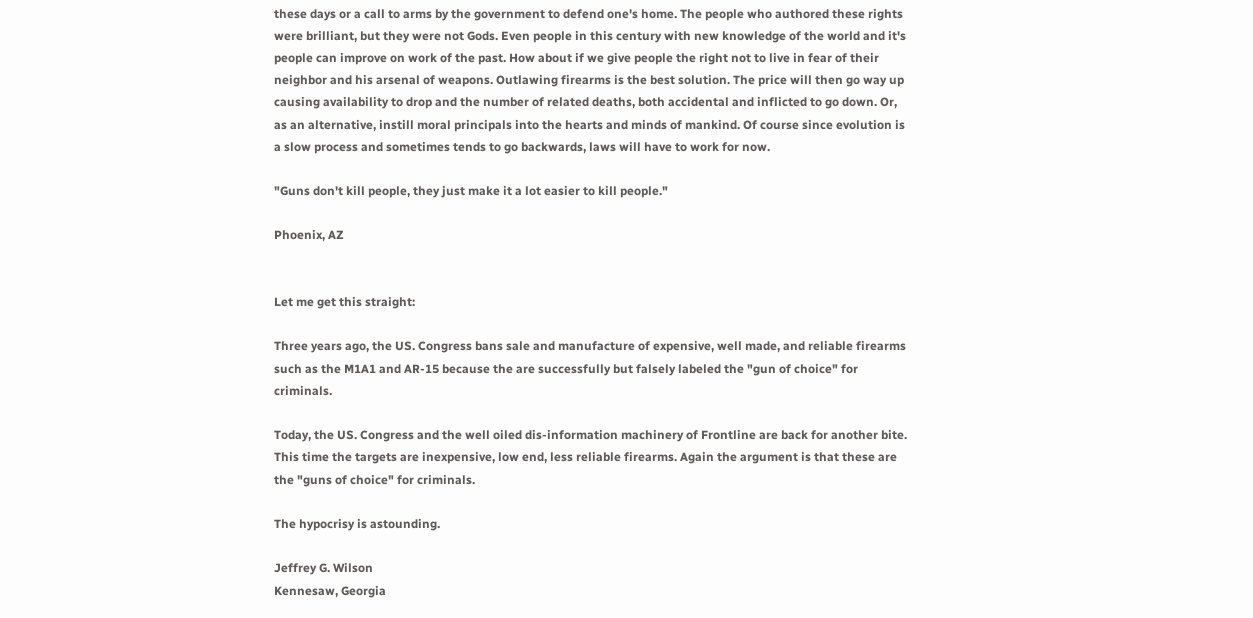these days or a call to arms by the government to defend one's home. The people who authored these rights were brilliant, but they were not Gods. Even people in this century with new knowledge of the world and it's people can improve on work of the past. How about if we give people the right not to live in fear of their neighbor and his arsenal of weapons. Outlawing firearms is the best solution. The price will then go way up causing availability to drop and the number of related deaths, both accidental and inflicted to go down. Or, as an alternative, instill moral principals into the hearts and minds of mankind. Of course since evolution is a slow process and sometimes tends to go backwards, laws will have to work for now.

"Guns don't kill people, they just make it a lot easier to kill people."

Phoenix, AZ


Let me get this straight:

Three years ago, the US. Congress bans sale and manufacture of expensive, well made, and reliable firearms such as the M1A1 and AR-15 because the are successfully but falsely labeled the "gun of choice" for criminals.

Today, the US. Congress and the well oiled dis-information machinery of Frontline are back for another bite. This time the targets are inexpensive, low end, less reliable firearms. Again the argument is that these are the "guns of choice" for criminals.

The hypocrisy is astounding.

Jeffrey G. Wilson
Kennesaw, Georgia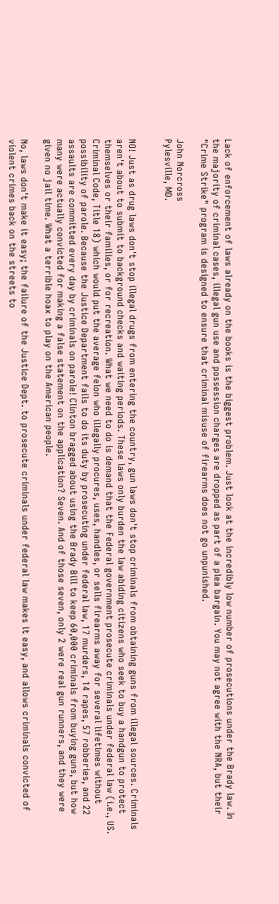Lack of enforcement of laws already on the books is the biggest problem. Just look at the incredibly low number of prosecutions under the Brady law. In the majority of criminal cases, illegal gun use and possession charges are dropped as part of a plea bargain. You may not agree with the NRA, but their "Crime Strike" program is designed to ensure that criminal misuse of firearms does not go unpunished.

John Norcross
Pylesville, MD.


NO! Just as drug laws don't stop illegal drugs from entering the country, gun laws don't stop criminals from obtaining guns from illegal sources. Criminals aren't about to submit to background checks and waiting periods. These laws only burden the law abiding citizens who seek to buy a handgun to protect themselves or their families, or for recreation. What we need to do is demand that the Federal government prosecute criminals under federal law (i.e., US. Criminal Code, Title 18) which would put the average felon who illegally procures, uses, handles, or sells firearms away for several lifetimes without possibility of parole. Because the Justice Department fails to do its duty by prosecuting under federal law, 17 murders, 14 rapes, 57 robberies, and 22 assaults are committed every day by criminals on parole! Clinton bragged about using the Brady Bill to keep 60,000 criminals from buying guns, but how many were actually convicted for making a false statement on the application? Seven. And of those seven, only 2 were real gun runners, and they were given no jail time. What a terrible hoax to play on the American people.

No, laws don't make it easy; the failure of the Justice Dept. to prosecute criminals under federal law makes it easy, and allows criminals convicted of violent crimes back on the streets to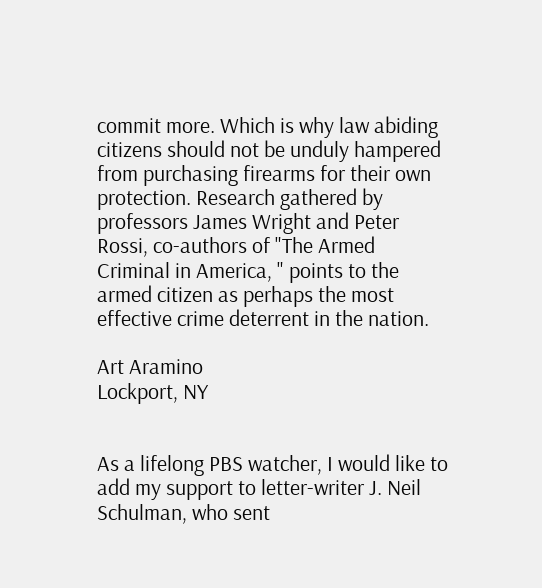commit more. Which is why law abiding citizens should not be unduly hampered from purchasing firearms for their own protection. Research gathered by professors James Wright and Peter Rossi, co-authors of "The Armed Criminal in America, " points to the armed citizen as perhaps the most effective crime deterrent in the nation.

Art Aramino
Lockport, NY


As a lifelong PBS watcher, I would like to add my support to letter-writer J. Neil Schulman, who sent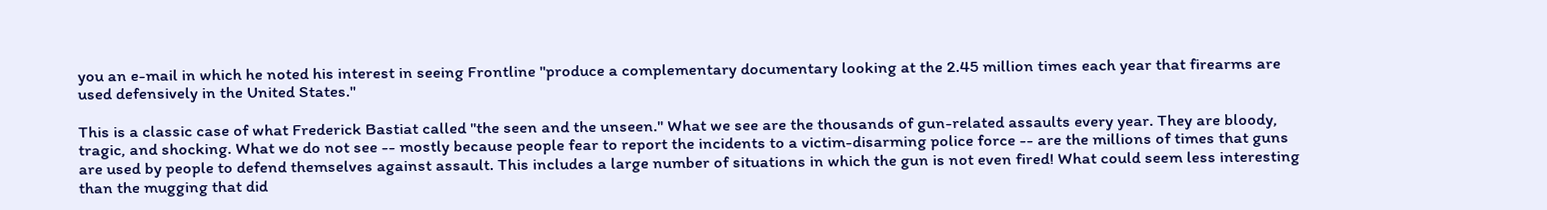you an e-mail in which he noted his interest in seeing Frontline "produce a complementary documentary looking at the 2.45 million times each year that firearms are used defensively in the United States."

This is a classic case of what Frederick Bastiat called "the seen and the unseen." What we see are the thousands of gun-related assaults every year. They are bloody, tragic, and shocking. What we do not see -- mostly because people fear to report the incidents to a victim-disarming police force -- are the millions of times that guns are used by people to defend themselves against assault. This includes a large number of situations in which the gun is not even fired! What could seem less interesting than the mugging that did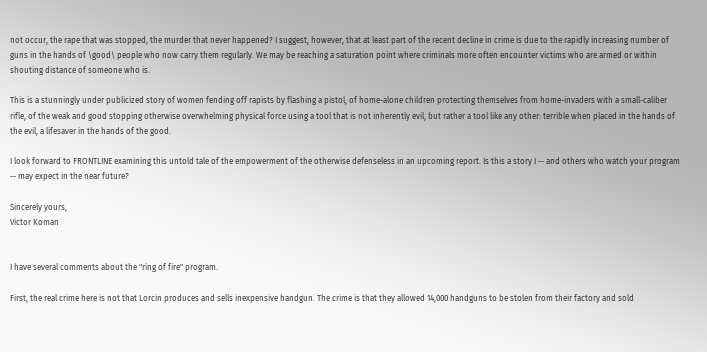not occur, the rape that was stopped, the murder that never happened? I suggest, however, that at least part of the recent decline in crime is due to the rapidly increasing number of guns in the hands of \good\ people who now carry them regularly. We may be reaching a saturation point where criminals more often encounter victims who are armed or within shouting distance of someone who is.

This is a stunningly under publicized story of women fending off rapists by flashing a pistol, of home-alone children protecting themselves from home-invaders with a small-caliber rifle, of the weak and good stopping otherwise overwhelming physical force using a tool that is not inherently evil, but rather a tool like any other: terrible when placed in the hands of the evil, a lifesaver in the hands of the good.

I look forward to FRONTLINE examining this untold tale of the empowerment of the otherwise defenseless in an upcoming report. Is this a story I -- and others who watch your program -- may expect in the near future?

Sincerely yours,
Victor Koman


I have several comments about the "ring of fire" program.

First, the real crime here is not that Lorcin produces and sells inexpensive handgun. The crime is that they allowed 14,000 handguns to be stolen from their factory and sold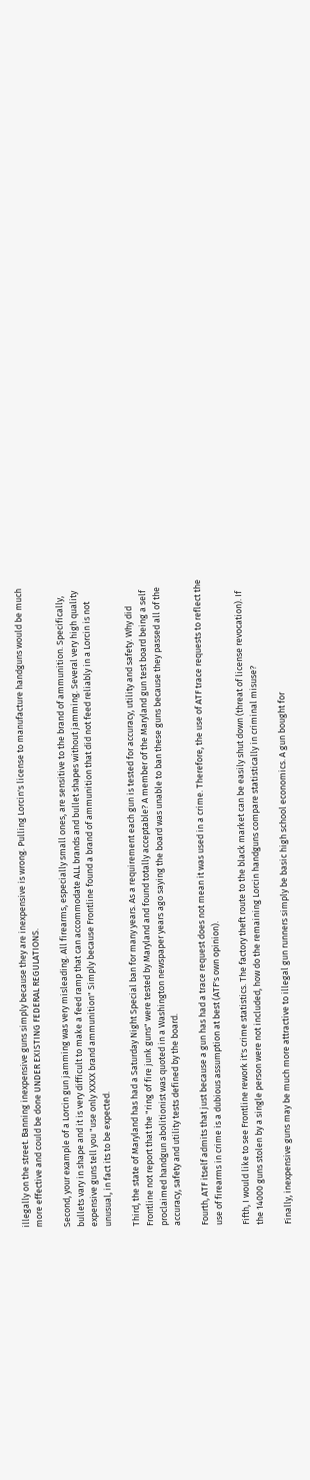illegally on the street. Banning inexpensive guns simply because they are inexpensive is wrong. Pulling Lorcin's license to manufacture handguns would be much more effective and could be done UNDER EXISTING FEDERAL REGULATIONS.

Second, your example of a Lorcin gun jamming was very misleading. All firearms, especially small ones, are sensitive to the brand of ammunition. Specifically, bullets vary in shape and it is very difficult to make a feed ramp that can accommodate ALL brands and bullet shapes without jamming. Several very high quality expensive guns tell you "use only XXXX brand ammunition" Simply because Frontline found a brand of ammunition that did not feed reliably in a Lorcin is not unusual, in fact its to be expected.

Third, the state of Maryland has had a Saturday Night Special ban for many years. As a requirement each gun is tested for accuracy, utility and safety. Why did Frontline not report that the "ring of fire junk guns" were tested by Maryland and found totally acceptable? A member of the Maryland gun test board being a self proclaimed handgun abolitionist was quoted in a Washington newspaper years ago saying the board was unable to ban these guns because they passed all of the accuracy, safety and utility tests defined by the board.

Fourth, ATF itself admits that just because a gun has had a trace request does not mean it was used in a crime. Therefore, the use of ATF trace requests to reflect the use of firearms in crime is a dubious assumption at best (ATF's own opinion).

Fifth, I would like to see Frontline rework it's crime statistics. The factory theft route to the black market can be easily shut down (threat of license revocation). If the 14000 guns stolen by a single person were not included, how do the remaining Lorcin handguns compare statistically in criminal misuse?

Finally, inexpensive guns may be much more attractive to illegal gun runners simply be basic high school economics. A gun bought for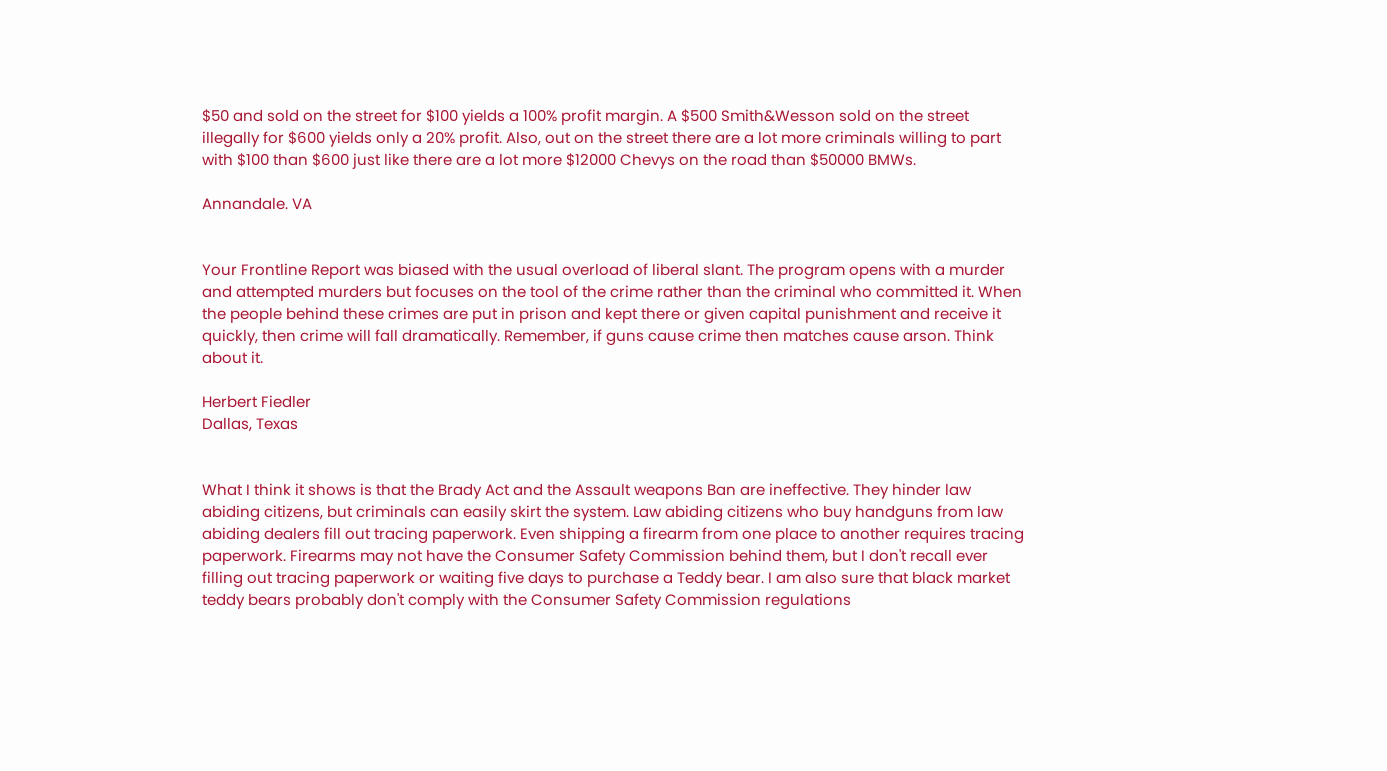$50 and sold on the street for $100 yields a 100% profit margin. A $500 Smith&Wesson sold on the street illegally for $600 yields only a 20% profit. Also, out on the street there are a lot more criminals willing to part with $100 than $600 just like there are a lot more $12000 Chevys on the road than $50000 BMWs.

Annandale. VA


Your Frontline Report was biased with the usual overload of liberal slant. The program opens with a murder and attempted murders but focuses on the tool of the crime rather than the criminal who committed it. When the people behind these crimes are put in prison and kept there or given capital punishment and receive it quickly, then crime will fall dramatically. Remember, if guns cause crime then matches cause arson. Think about it.

Herbert Fiedler
Dallas, Texas


What I think it shows is that the Brady Act and the Assault weapons Ban are ineffective. They hinder law abiding citizens, but criminals can easily skirt the system. Law abiding citizens who buy handguns from law abiding dealers fill out tracing paperwork. Even shipping a firearm from one place to another requires tracing paperwork. Firearms may not have the Consumer Safety Commission behind them, but I don't recall ever filling out tracing paperwork or waiting five days to purchase a Teddy bear. I am also sure that black market teddy bears probably don't comply with the Consumer Safety Commission regulations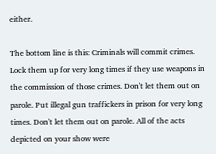either.

The bottom line is this: Criminals will commit crimes. Lock them up for very long times if they use weapons in the commission of those crimes. Don't let them out on parole. Put illegal gun traffickers in prison for very long times. Don't let them out on parole. All of the acts depicted on your show were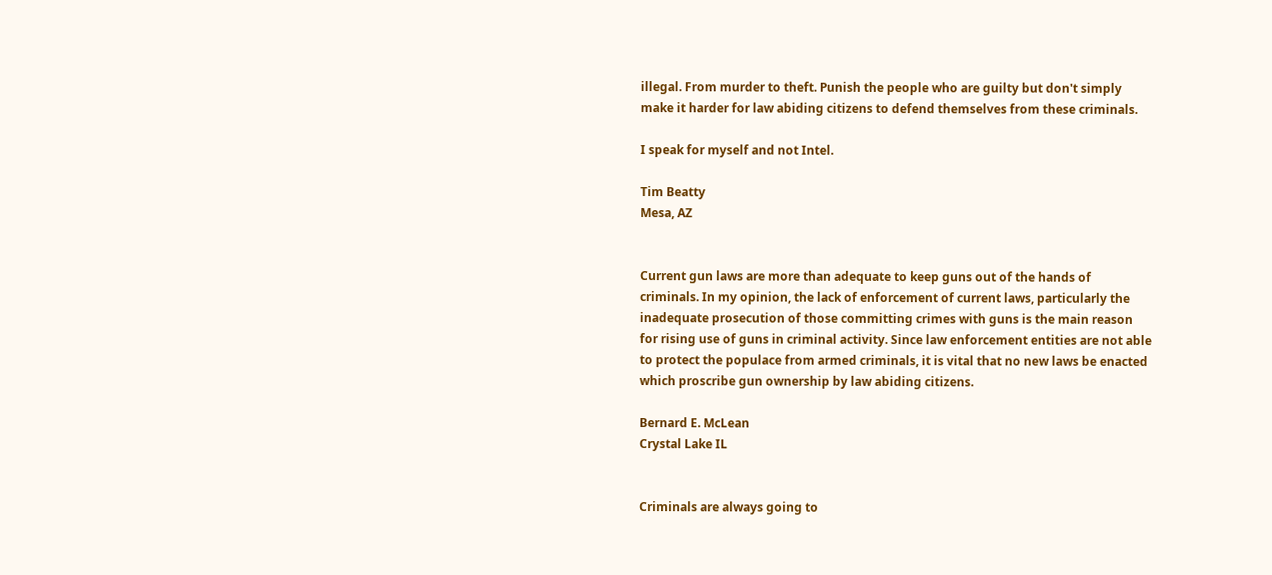illegal. From murder to theft. Punish the people who are guilty but don't simply make it harder for law abiding citizens to defend themselves from these criminals.

I speak for myself and not Intel.

Tim Beatty
Mesa, AZ


Current gun laws are more than adequate to keep guns out of the hands of criminals. In my opinion, the lack of enforcement of current laws, particularly the inadequate prosecution of those committing crimes with guns is the main reason for rising use of guns in criminal activity. Since law enforcement entities are not able to protect the populace from armed criminals, it is vital that no new laws be enacted which proscribe gun ownership by law abiding citizens.

Bernard E. McLean
Crystal Lake IL


Criminals are always going to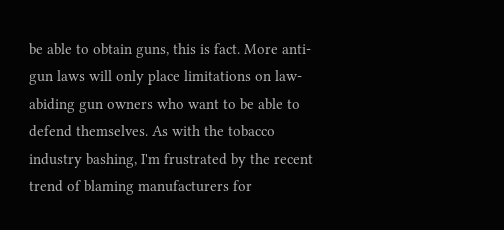be able to obtain guns, this is fact. More anti-gun laws will only place limitations on law-abiding gun owners who want to be able to defend themselves. As with the tobacco industry bashing, I'm frustrated by the recent trend of blaming manufacturers for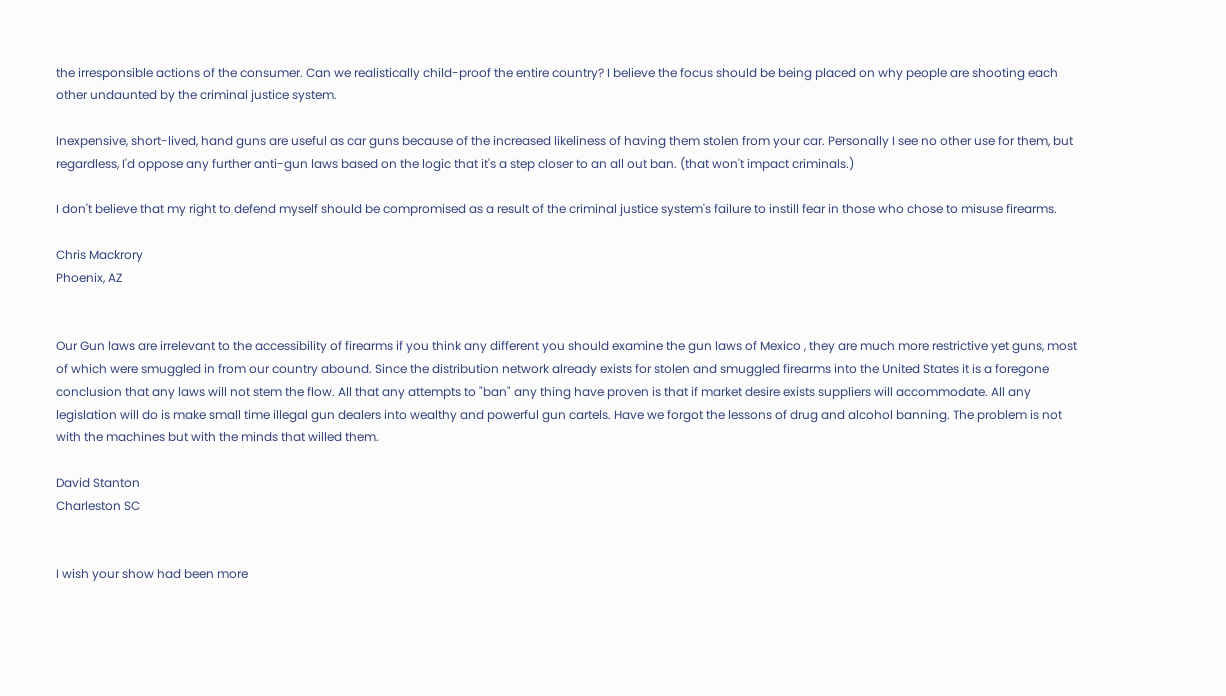the irresponsible actions of the consumer. Can we realistically child-proof the entire country? I believe the focus should be being placed on why people are shooting each other undaunted by the criminal justice system.

Inexpensive, short-lived, hand guns are useful as car guns because of the increased likeliness of having them stolen from your car. Personally I see no other use for them, but regardless, I'd oppose any further anti-gun laws based on the logic that it's a step closer to an all out ban. (that won't impact criminals.)

I don't believe that my right to defend myself should be compromised as a result of the criminal justice system's failure to instill fear in those who chose to misuse firearms.

Chris Mackrory
Phoenix, AZ


Our Gun laws are irrelevant to the accessibility of firearms if you think any different you should examine the gun laws of Mexico , they are much more restrictive yet guns, most of which were smuggled in from our country abound. Since the distribution network already exists for stolen and smuggled firearms into the United States it is a foregone conclusion that any laws will not stem the flow. All that any attempts to "ban" any thing have proven is that if market desire exists suppliers will accommodate. All any legislation will do is make small time illegal gun dealers into wealthy and powerful gun cartels. Have we forgot the lessons of drug and alcohol banning. The problem is not with the machines but with the minds that willed them.

David Stanton
Charleston SC


I wish your show had been more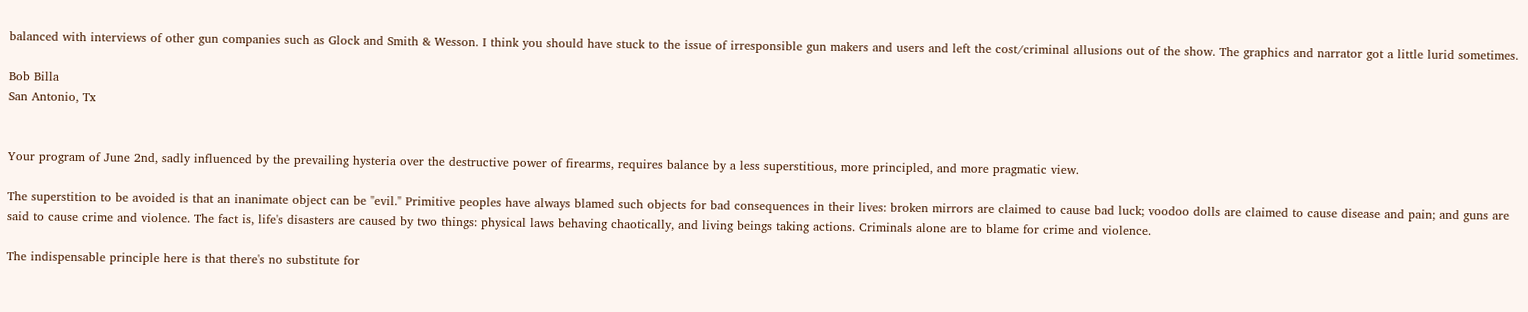balanced with interviews of other gun companies such as Glock and Smith & Wesson. I think you should have stuck to the issue of irresponsible gun makers and users and left the cost/criminal allusions out of the show. The graphics and narrator got a little lurid sometimes.

Bob Billa
San Antonio, Tx


Your program of June 2nd, sadly influenced by the prevailing hysteria over the destructive power of firearms, requires balance by a less superstitious, more principled, and more pragmatic view.

The superstition to be avoided is that an inanimate object can be "evil." Primitive peoples have always blamed such objects for bad consequences in their lives: broken mirrors are claimed to cause bad luck; voodoo dolls are claimed to cause disease and pain; and guns are said to cause crime and violence. The fact is, life's disasters are caused by two things: physical laws behaving chaotically, and living beings taking actions. Criminals alone are to blame for crime and violence.

The indispensable principle here is that there's no substitute for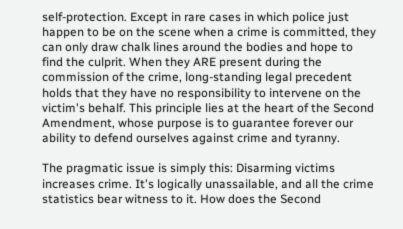self-protection. Except in rare cases in which police just happen to be on the scene when a crime is committed, they can only draw chalk lines around the bodies and hope to find the culprit. When they ARE present during the commission of the crime, long-standing legal precedent holds that they have no responsibility to intervene on the victim's behalf. This principle lies at the heart of the Second Amendment, whose purpose is to guarantee forever our ability to defend ourselves against crime and tyranny.

The pragmatic issue is simply this: Disarming victims increases crime. It's logically unassailable, and all the crime statistics bear witness to it. How does the Second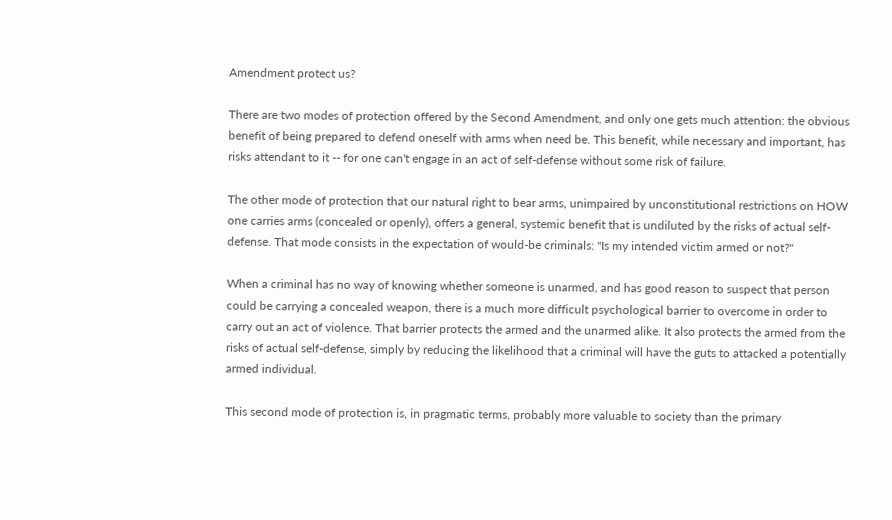Amendment protect us?

There are two modes of protection offered by the Second Amendment, and only one gets much attention: the obvious benefit of being prepared to defend oneself with arms when need be. This benefit, while necessary and important, has risks attendant to it -- for one can't engage in an act of self-defense without some risk of failure.

The other mode of protection that our natural right to bear arms, unimpaired by unconstitutional restrictions on HOW one carries arms (concealed or openly), offers a general, systemic benefit that is undiluted by the risks of actual self-defense. That mode consists in the expectation of would-be criminals: "Is my intended victim armed or not?"

When a criminal has no way of knowing whether someone is unarmed, and has good reason to suspect that person could be carrying a concealed weapon, there is a much more difficult psychological barrier to overcome in order to carry out an act of violence. That barrier protects the armed and the unarmed alike. It also protects the armed from the risks of actual self-defense, simply by reducing the likelihood that a criminal will have the guts to attacked a potentially armed individual.

This second mode of protection is, in pragmatic terms, probably more valuable to society than the primary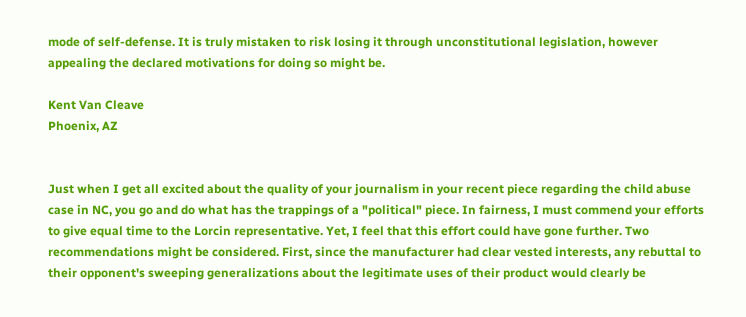mode of self-defense. It is truly mistaken to risk losing it through unconstitutional legislation, however appealing the declared motivations for doing so might be.

Kent Van Cleave
Phoenix, AZ


Just when I get all excited about the quality of your journalism in your recent piece regarding the child abuse case in NC, you go and do what has the trappings of a "political" piece. In fairness, I must commend your efforts to give equal time to the Lorcin representative. Yet, I feel that this effort could have gone further. Two recommendations might be considered. First, since the manufacturer had clear vested interests, any rebuttal to their opponent's sweeping generalizations about the legitimate uses of their product would clearly be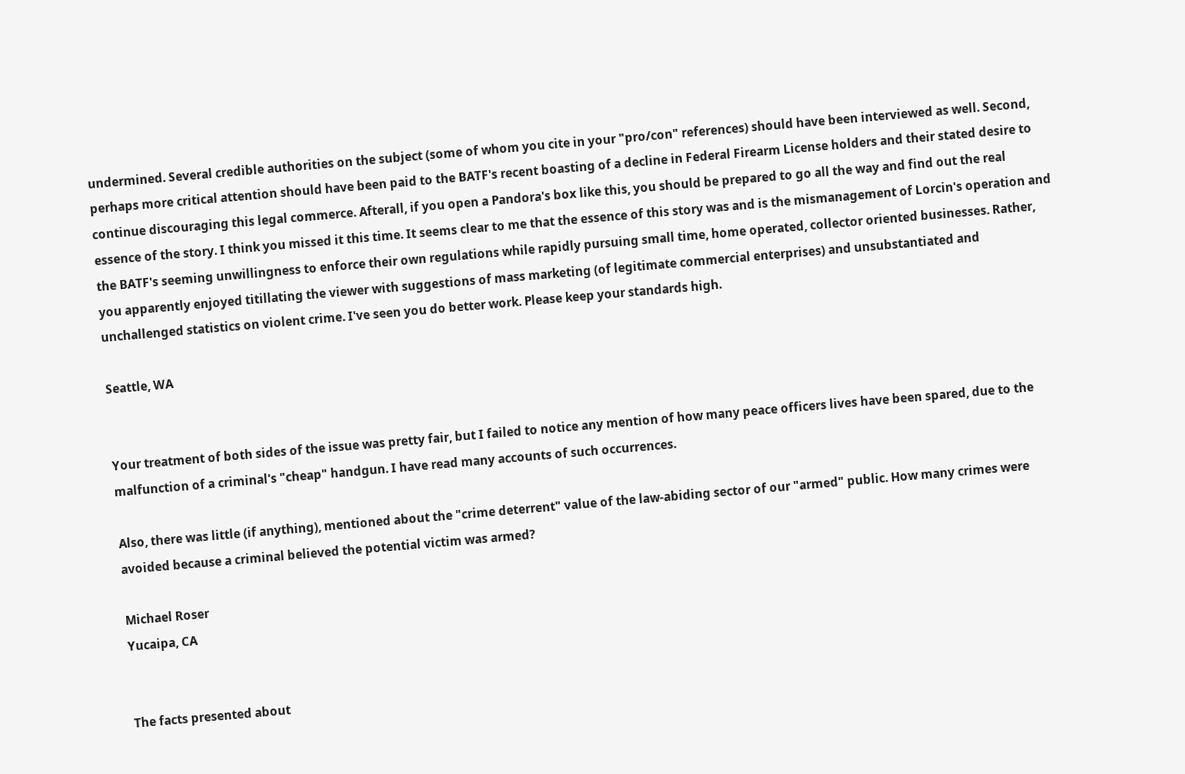undermined. Several credible authorities on the subject (some of whom you cite in your "pro/con" references) should have been interviewed as well. Second, perhaps more critical attention should have been paid to the BATF's recent boasting of a decline in Federal Firearm License holders and their stated desire to continue discouraging this legal commerce. Afterall, if you open a Pandora's box like this, you should be prepared to go all the way and find out the real essence of the story. I think you missed it this time. It seems clear to me that the essence of this story was and is the mismanagement of Lorcin's operation and the BATF's seeming unwillingness to enforce their own regulations while rapidly pursuing small time, home operated, collector oriented businesses. Rather, you apparently enjoyed titillating the viewer with suggestions of mass marketing (of legitimate commercial enterprises) and unsubstantiated and unchallenged statistics on violent crime. I've seen you do better work. Please keep your standards high.

Seattle, WA


Your treatment of both sides of the issue was pretty fair, but I failed to notice any mention of how many peace officers lives have been spared, due to the malfunction of a criminal's "cheap" handgun. I have read many accounts of such occurrences.

Also, there was little (if anything), mentioned about the "crime deterrent" value of the law-abiding sector of our "armed" public. How many crimes were avoided because a criminal believed the potential victim was armed?

Michael Roser
Yucaipa, CA


The facts presented about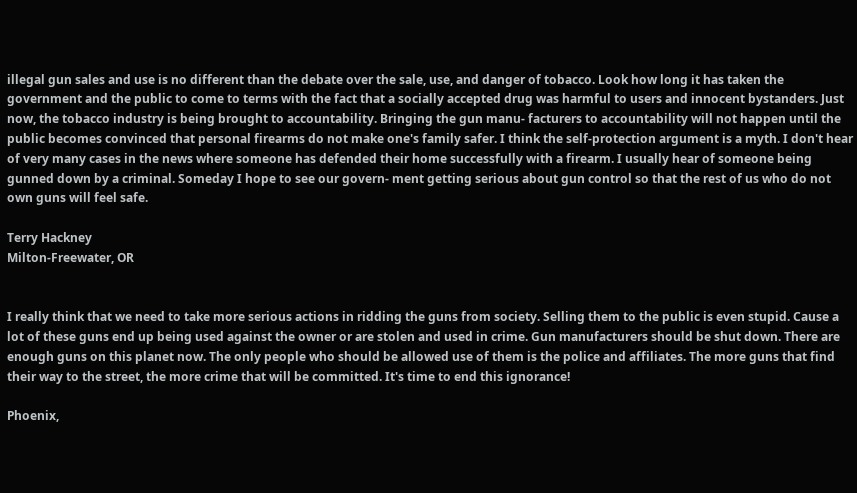illegal gun sales and use is no different than the debate over the sale, use, and danger of tobacco. Look how long it has taken the government and the public to come to terms with the fact that a socially accepted drug was harmful to users and innocent bystanders. Just now, the tobacco industry is being brought to accountability. Bringing the gun manu- facturers to accountability will not happen until the public becomes convinced that personal firearms do not make one's family safer. I think the self-protection argument is a myth. I don't hear of very many cases in the news where someone has defended their home successfully with a firearm. I usually hear of someone being gunned down by a criminal. Someday I hope to see our govern- ment getting serious about gun control so that the rest of us who do not own guns will feel safe.

Terry Hackney
Milton-Freewater, OR


I really think that we need to take more serious actions in ridding the guns from society. Selling them to the public is even stupid. Cause a lot of these guns end up being used against the owner or are stolen and used in crime. Gun manufacturers should be shut down. There are enough guns on this planet now. The only people who should be allowed use of them is the police and affiliates. The more guns that find their way to the street, the more crime that will be committed. It's time to end this ignorance!

Phoenix,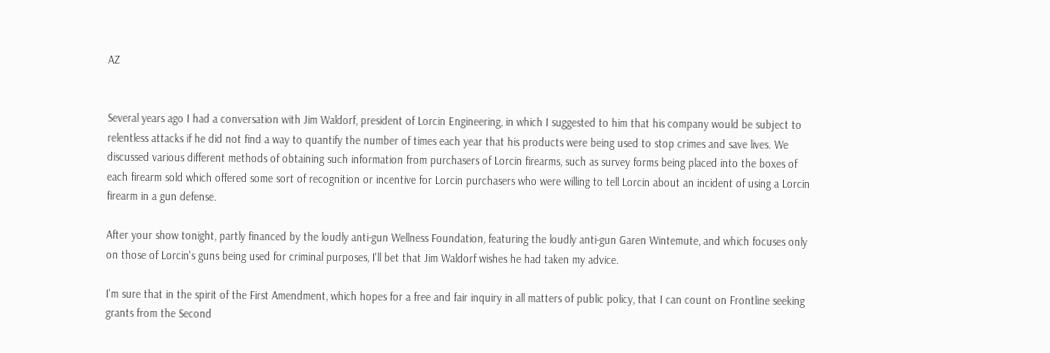AZ


Several years ago I had a conversation with Jim Waldorf, president of Lorcin Engineering, in which I suggested to him that his company would be subject to relentless attacks if he did not find a way to quantify the number of times each year that his products were being used to stop crimes and save lives. We discussed various different methods of obtaining such information from purchasers of Lorcin firearms, such as survey forms being placed into the boxes of each firearm sold which offered some sort of recognition or incentive for Lorcin purchasers who were willing to tell Lorcin about an incident of using a Lorcin firearm in a gun defense.

After your show tonight, partly financed by the loudly anti-gun Wellness Foundation, featuring the loudly anti-gun Garen Wintemute, and which focuses only on those of Lorcin's guns being used for criminal purposes, I'll bet that Jim Waldorf wishes he had taken my advice.

I'm sure that in the spirit of the First Amendment, which hopes for a free and fair inquiry in all matters of public policy, that I can count on Frontline seeking grants from the Second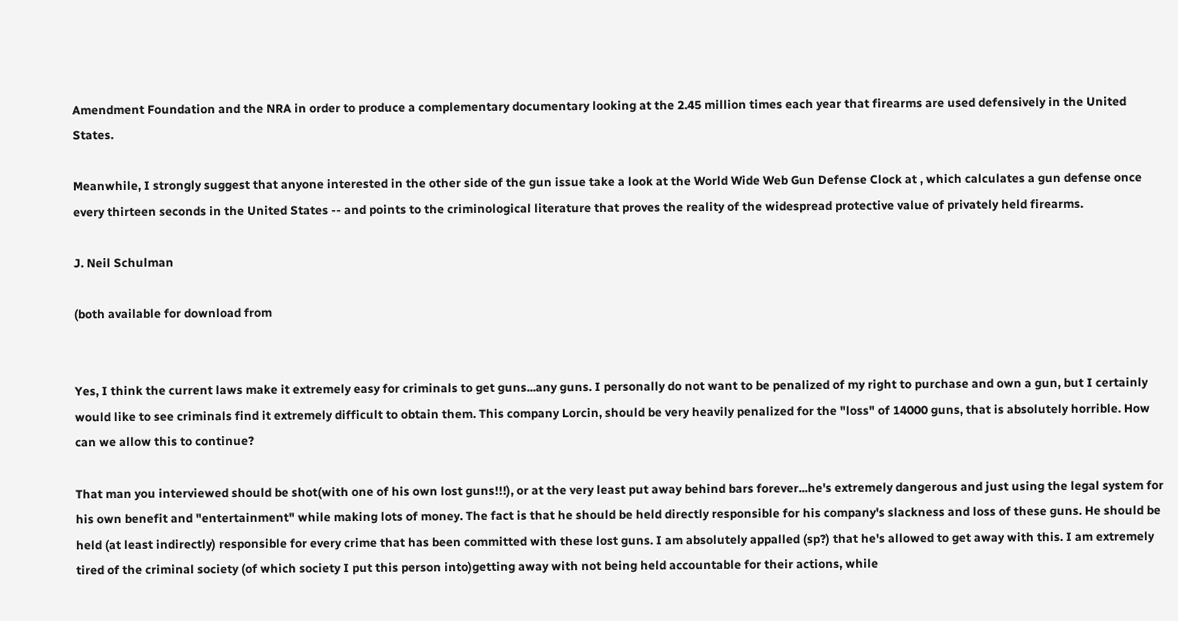Amendment Foundation and the NRA in order to produce a complementary documentary looking at the 2.45 million times each year that firearms are used defensively in the United States.

Meanwhile, I strongly suggest that anyone interested in the other side of the gun issue take a look at the World Wide Web Gun Defense Clock at , which calculates a gun defense once every thirteen seconds in the United States -- and points to the criminological literature that proves the reality of the widespread protective value of privately held firearms.

J. Neil Schulman

(both available for download from


Yes, I think the current laws make it extremely easy for criminals to get guns...any guns. I personally do not want to be penalized of my right to purchase and own a gun, but I certainly would like to see criminals find it extremely difficult to obtain them. This company Lorcin, should be very heavily penalized for the "loss" of 14000 guns, that is absolutely horrible. How can we allow this to continue?

That man you interviewed should be shot(with one of his own lost guns!!!), or at the very least put away behind bars forever...he's extremely dangerous and just using the legal system for his own benefit and "entertainment" while making lots of money. The fact is that he should be held directly responsible for his company's slackness and loss of these guns. He should be held (at least indirectly) responsible for every crime that has been committed with these lost guns. I am absolutely appalled (sp?) that he's allowed to get away with this. I am extremely tired of the criminal society (of which society I put this person into)getting away with not being held accountable for their actions, while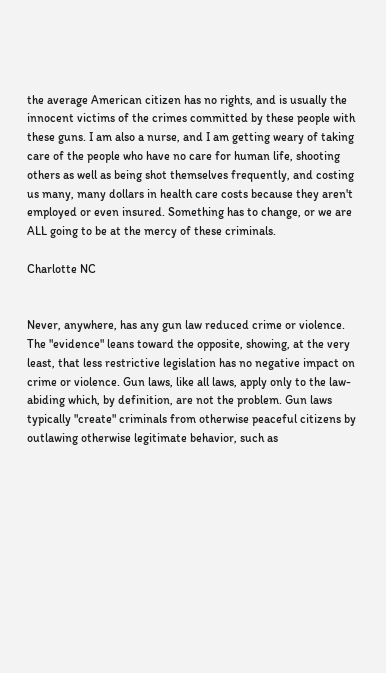the average American citizen has no rights, and is usually the innocent victims of the crimes committed by these people with these guns. I am also a nurse, and I am getting weary of taking care of the people who have no care for human life, shooting others as well as being shot themselves frequently, and costing us many, many dollars in health care costs because they aren't employed or even insured. Something has to change, or we are ALL going to be at the mercy of these criminals.

Charlotte NC


Never, anywhere, has any gun law reduced crime or violence. The "evidence" leans toward the opposite, showing, at the very least, that less restrictive legislation has no negative impact on crime or violence. Gun laws, like all laws, apply only to the law-abiding which, by definition, are not the problem. Gun laws typically "create" criminals from otherwise peaceful citizens by outlawing otherwise legitimate behavior, such as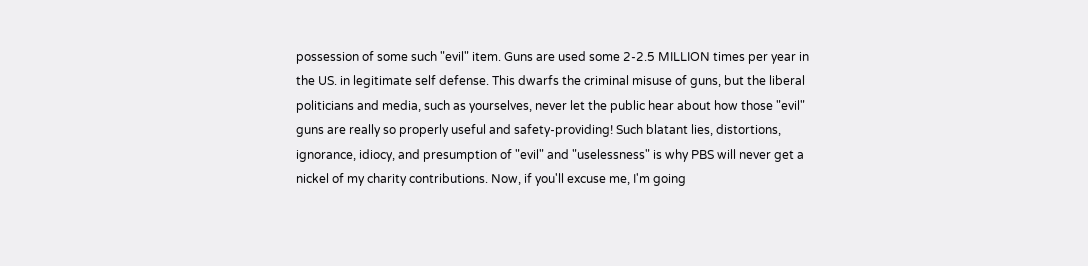possession of some such "evil" item. Guns are used some 2-2.5 MILLION times per year in the US. in legitimate self defense. This dwarfs the criminal misuse of guns, but the liberal politicians and media, such as yourselves, never let the public hear about how those "evil" guns are really so properly useful and safety-providing! Such blatant lies, distortions, ignorance, idiocy, and presumption of "evil" and "uselessness" is why PBS will never get a nickel of my charity contributions. Now, if you'll excuse me, I'm going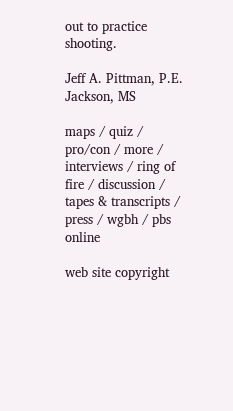out to practice shooting.

Jeff A. Pittman, P.E.
Jackson, MS

maps / quiz / pro/con / more / interviews / ring of fire / discussion / tapes & transcripts / press / wgbh / pbs online

web site copyright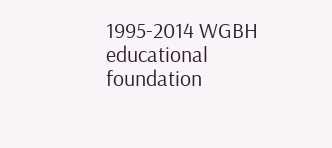1995-2014 WGBH educational foundation